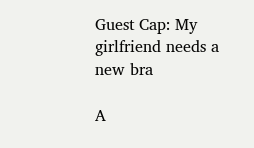Guest Cap: My girlfriend needs a new bra

A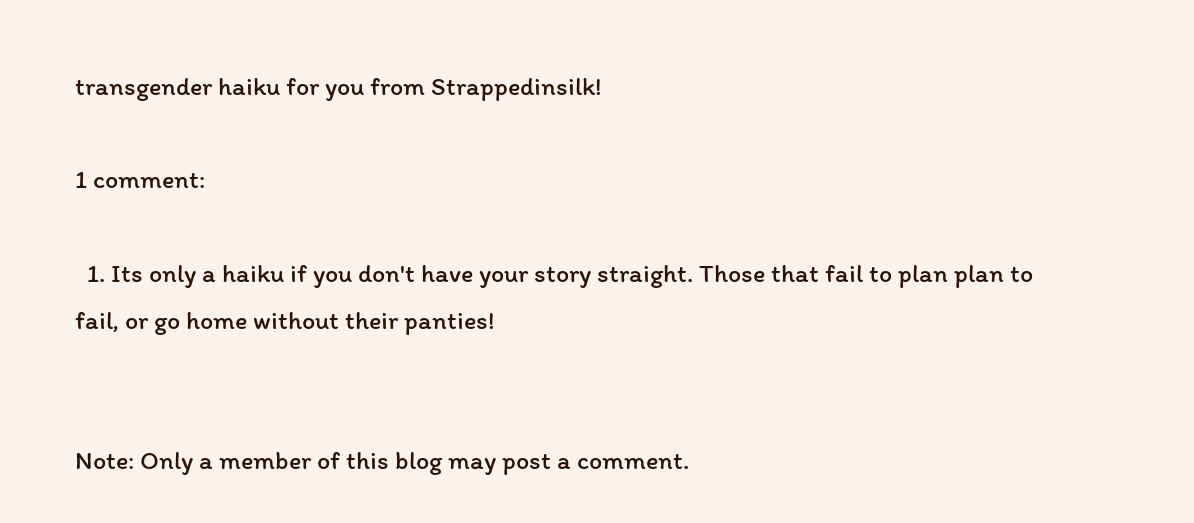transgender haiku for you from Strappedinsilk!

1 comment:

  1. Its only a haiku if you don't have your story straight. Those that fail to plan plan to fail, or go home without their panties!


Note: Only a member of this blog may post a comment.